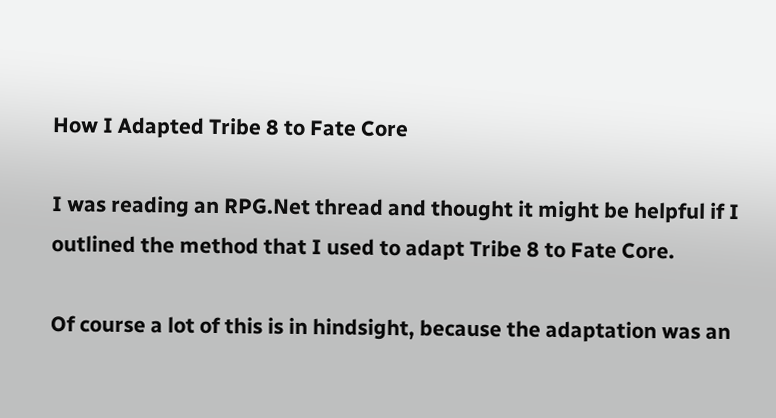How I Adapted Tribe 8 to Fate Core

I was reading an RPG.Net thread and thought it might be helpful if I outlined the method that I used to adapt Tribe 8 to Fate Core.

Of course a lot of this is in hindsight, because the adaptation was an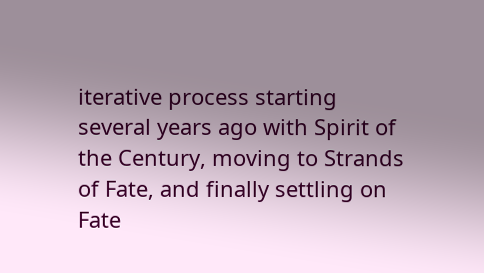iterative process starting several years ago with Spirit of the Century, moving to Strands of Fate, and finally settling on Fate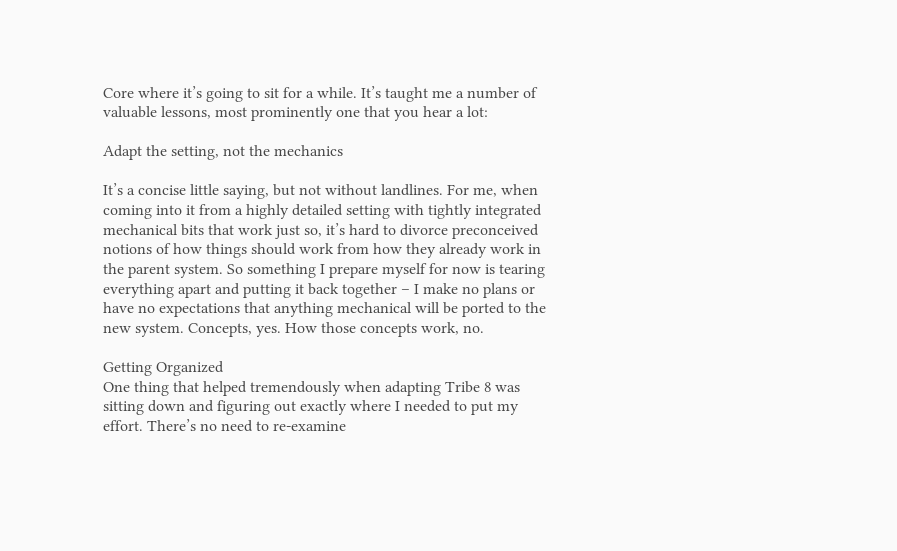Core where it’s going to sit for a while. It’s taught me a number of valuable lessons, most prominently one that you hear a lot:

Adapt the setting, not the mechanics

It’s a concise little saying, but not without landlines. For me, when coming into it from a highly detailed setting with tightly integrated mechanical bits that work just so, it’s hard to divorce preconceived notions of how things should work from how they already work in the parent system. So something I prepare myself for now is tearing everything apart and putting it back together – I make no plans or have no expectations that anything mechanical will be ported to the new system. Concepts, yes. How those concepts work, no.

Getting Organized
One thing that helped tremendously when adapting Tribe 8 was sitting down and figuring out exactly where I needed to put my effort. There’s no need to re-examine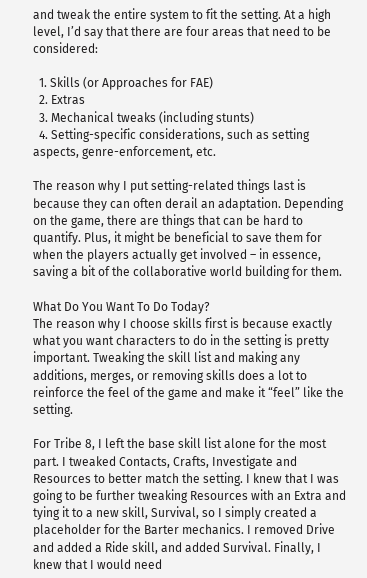and tweak the entire system to fit the setting. At a high level, I’d say that there are four areas that need to be considered:

  1. Skills (or Approaches for FAE)
  2. Extras
  3. Mechanical tweaks (including stunts)
  4. Setting-specific considerations, such as setting aspects, genre-enforcement, etc.

The reason why I put setting-related things last is because they can often derail an adaptation. Depending on the game, there are things that can be hard to quantify. Plus, it might be beneficial to save them for when the players actually get involved – in essence, saving a bit of the collaborative world building for them.

What Do You Want To Do Today?
The reason why I choose skills first is because exactly what you want characters to do in the setting is pretty important. Tweaking the skill list and making any additions, merges, or removing skills does a lot to reinforce the feel of the game and make it “feel” like the setting.

For Tribe 8, I left the base skill list alone for the most part. I tweaked Contacts, Crafts, Investigate and Resources to better match the setting. I knew that I was going to be further tweaking Resources with an Extra and tying it to a new skill, Survival, so I simply created a placeholder for the Barter mechanics. I removed Drive and added a Ride skill, and added Survival. Finally, I knew that I would need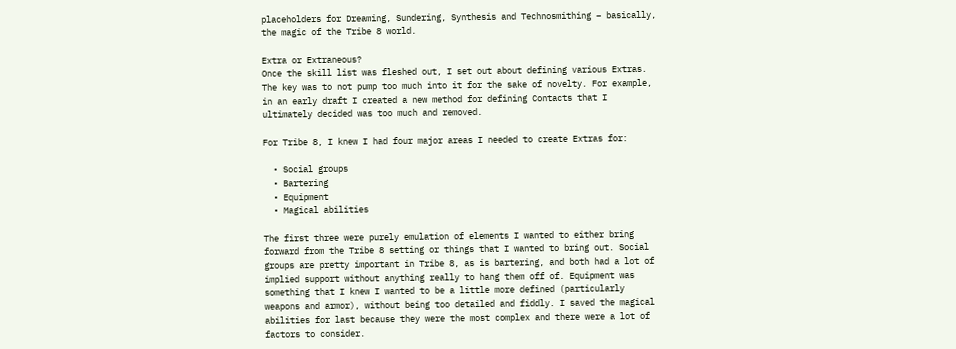placeholders for Dreaming, Sundering, Synthesis and Technosmithing – basically, the magic of the Tribe 8 world.

Extra or Extraneous?
Once the skill list was fleshed out, I set out about defining various Extras. The key was to not pump too much into it for the sake of novelty. For example, in an early draft I created a new method for defining Contacts that I ultimately decided was too much and removed.

For Tribe 8, I knew I had four major areas I needed to create Extras for:

  • Social groups
  • Bartering
  • Equipment
  • Magical abilities

The first three were purely emulation of elements I wanted to either bring forward from the Tribe 8 setting or things that I wanted to bring out. Social groups are pretty important in Tribe 8, as is bartering, and both had a lot of implied support without anything really to hang them off of. Equipment was something that I knew I wanted to be a little more defined (particularly weapons and armor), without being too detailed and fiddly. I saved the magical abilities for last because they were the most complex and there were a lot of factors to consider.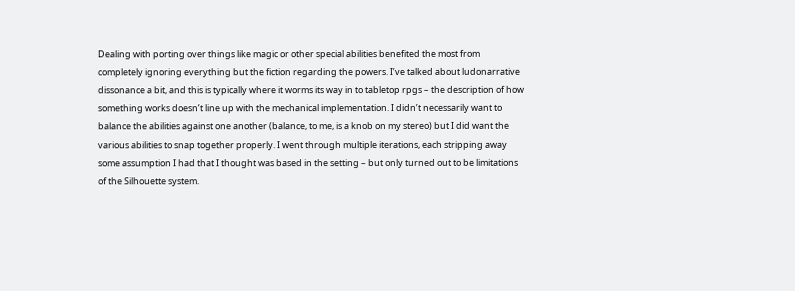Dealing with porting over things like magic or other special abilities benefited the most from completely ignoring everything but the fiction regarding the powers. I’ve talked about ludonarrative dissonance a bit, and this is typically where it worms its way in to tabletop rpgs – the description of how something works doesn’t line up with the mechanical implementation. I didn’t necessarily want to balance the abilities against one another (balance, to me, is a knob on my stereo) but I did want the various abilities to snap together properly. I went through multiple iterations, each stripping away some assumption I had that I thought was based in the setting – but only turned out to be limitations of the Silhouette system.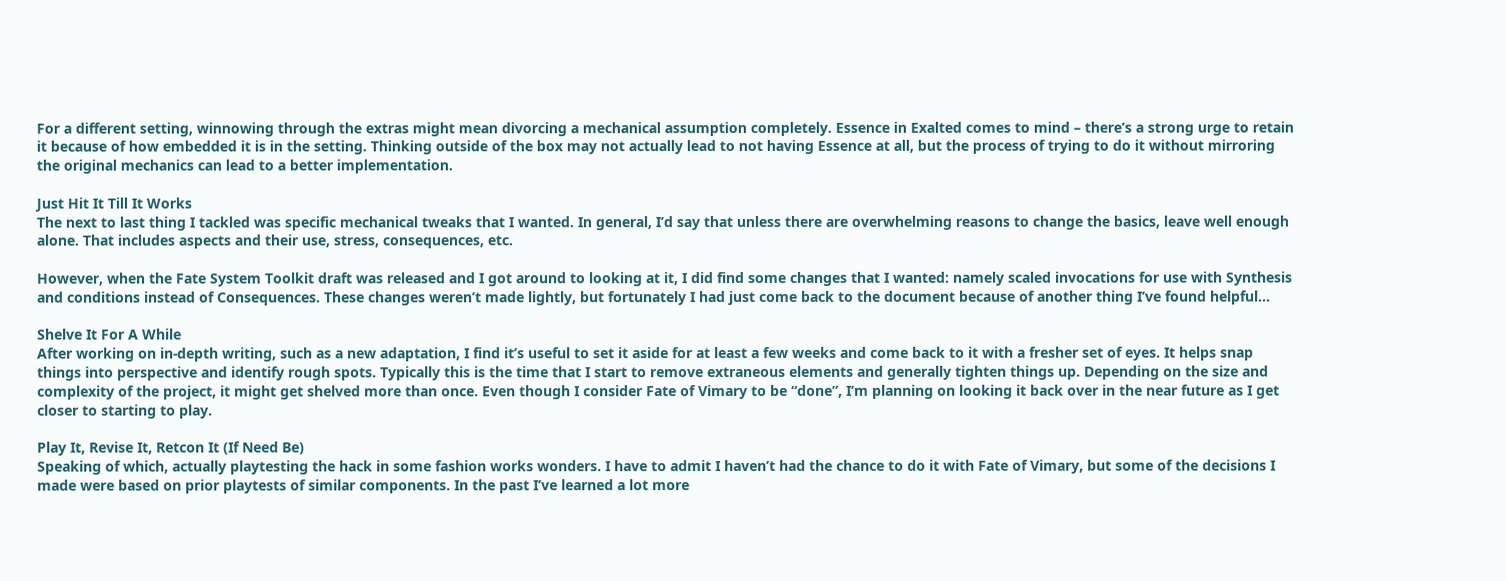For a different setting, winnowing through the extras might mean divorcing a mechanical assumption completely. Essence in Exalted comes to mind – there’s a strong urge to retain it because of how embedded it is in the setting. Thinking outside of the box may not actually lead to not having Essence at all, but the process of trying to do it without mirroring the original mechanics can lead to a better implementation.

Just Hit It Till It Works
The next to last thing I tackled was specific mechanical tweaks that I wanted. In general, I’d say that unless there are overwhelming reasons to change the basics, leave well enough alone. That includes aspects and their use, stress, consequences, etc.

However, when the Fate System Toolkit draft was released and I got around to looking at it, I did find some changes that I wanted: namely scaled invocations for use with Synthesis and conditions instead of Consequences. These changes weren’t made lightly, but fortunately I had just come back to the document because of another thing I’ve found helpful…

Shelve It For A While
After working on in-depth writing, such as a new adaptation, I find it’s useful to set it aside for at least a few weeks and come back to it with a fresher set of eyes. It helps snap things into perspective and identify rough spots. Typically this is the time that I start to remove extraneous elements and generally tighten things up. Depending on the size and complexity of the project, it might get shelved more than once. Even though I consider Fate of Vimary to be “done”, I’m planning on looking it back over in the near future as I get closer to starting to play.

Play It, Revise It, Retcon It (If Need Be)
Speaking of which, actually playtesting the hack in some fashion works wonders. I have to admit I haven’t had the chance to do it with Fate of Vimary, but some of the decisions I made were based on prior playtests of similar components. In the past I’ve learned a lot more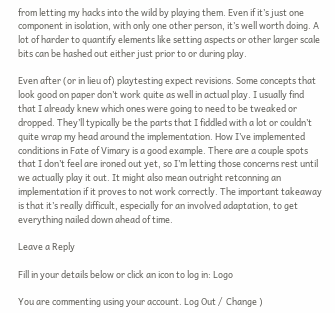from letting my hacks into the wild by playing them. Even if it’s just one component in isolation, with only one other person, it’s well worth doing. A lot of harder to quantify elements like setting aspects or other larger scale bits can be hashed out either just prior to or during play.

Even after (or in lieu of) playtesting expect revisions. Some concepts that look good on paper don’t work quite as well in actual play. I usually find that I already knew which ones were going to need to be tweaked or dropped. They’ll typically be the parts that I fiddled with a lot or couldn’t quite wrap my head around the implementation. How I’ve implemented conditions in Fate of Vimary is a good example. There are a couple spots that I don’t feel are ironed out yet, so I’m letting those concerns rest until we actually play it out. It might also mean outright retconning an implementation if it proves to not work correctly. The important takeaway is that it’s really difficult, especially for an involved adaptation, to get everything nailed down ahead of time.

Leave a Reply

Fill in your details below or click an icon to log in: Logo

You are commenting using your account. Log Out /  Change )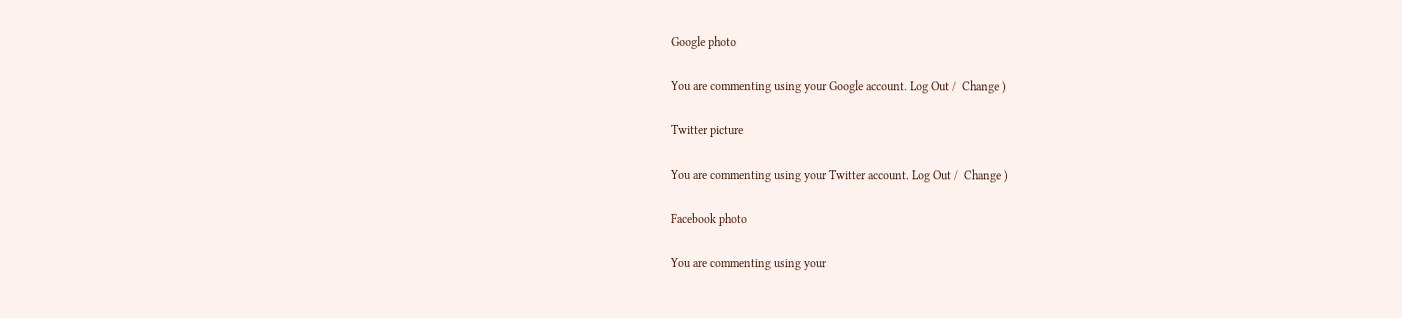Google photo

You are commenting using your Google account. Log Out /  Change )

Twitter picture

You are commenting using your Twitter account. Log Out /  Change )

Facebook photo

You are commenting using your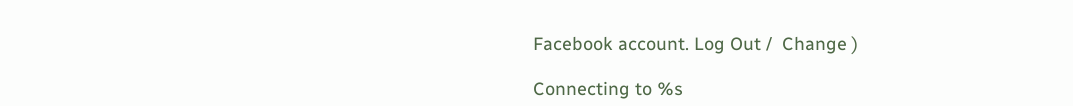Facebook account. Log Out /  Change )

Connecting to %s